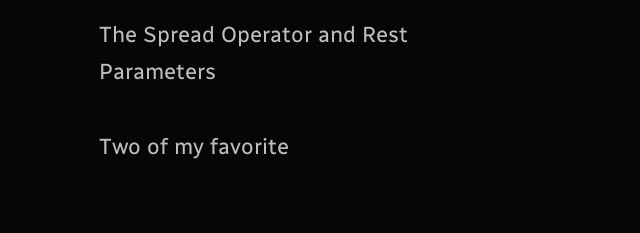The Spread Operator and Rest Parameters

Two of my favorite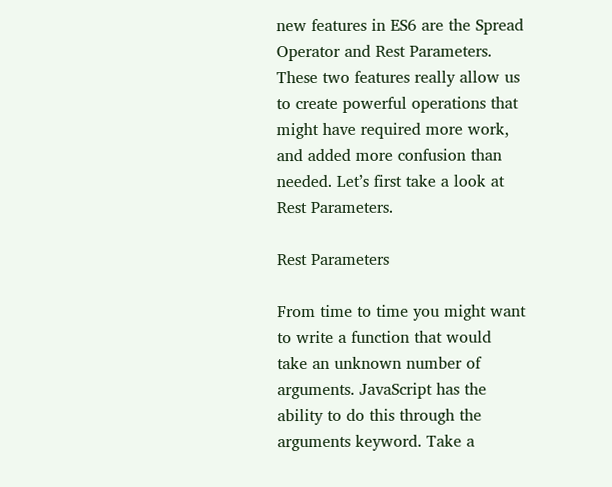new features in ES6 are the Spread Operator and Rest Parameters. These two features really allow us to create powerful operations that might have required more work, and added more confusion than needed. Let’s first take a look at Rest Parameters.

Rest Parameters

From time to time you might want to write a function that would take an unknown number of arguments. JavaScript has the ability to do this through the arguments keyword. Take a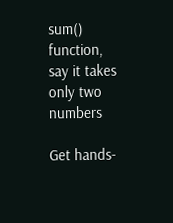sum() function, say it takes only two numbers

Get hands-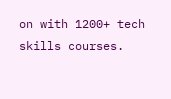on with 1200+ tech skills courses.